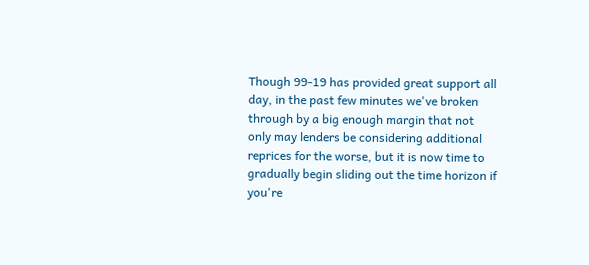Though 99-19 has provided great support all day, in the past few minutes we've broken through by a big enough margin that not only may lenders be considering additional reprices for the worse, but it is now time to gradually begin sliding out the time horizon if you're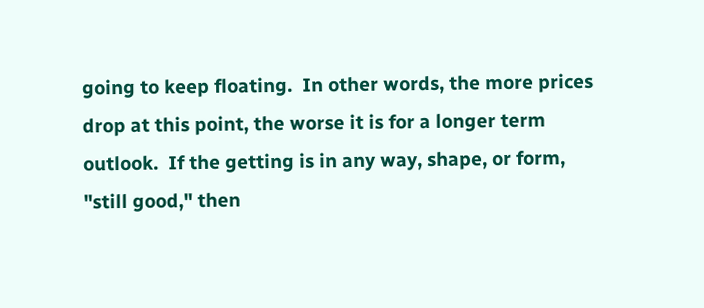going to keep floating.  In other words, the more prices drop at this point, the worse it is for a longer term outlook.  If the getting is in any way, shape, or form, "still good," then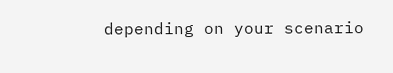depending on your scenario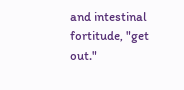and intestinal fortitude, "get out."